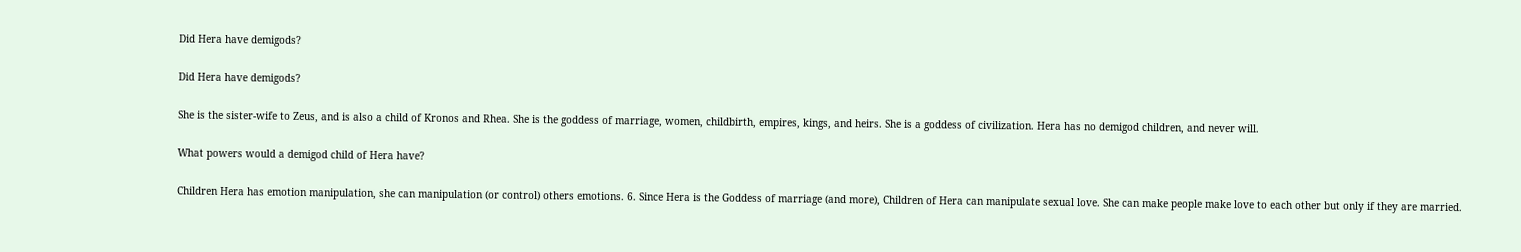Did Hera have demigods?

Did Hera have demigods?

She is the sister-wife to Zeus, and is also a child of Kronos and Rhea. She is the goddess of marriage, women, childbirth, empires, kings, and heirs. She is a goddess of civilization. Hera has no demigod children, and never will.

What powers would a demigod child of Hera have?

Children Hera has emotion manipulation, she can manipulation (or control) others emotions. 6. Since Hera is the Goddess of marriage (and more), Children of Hera can manipulate sexual love. She can make people make love to each other but only if they are married.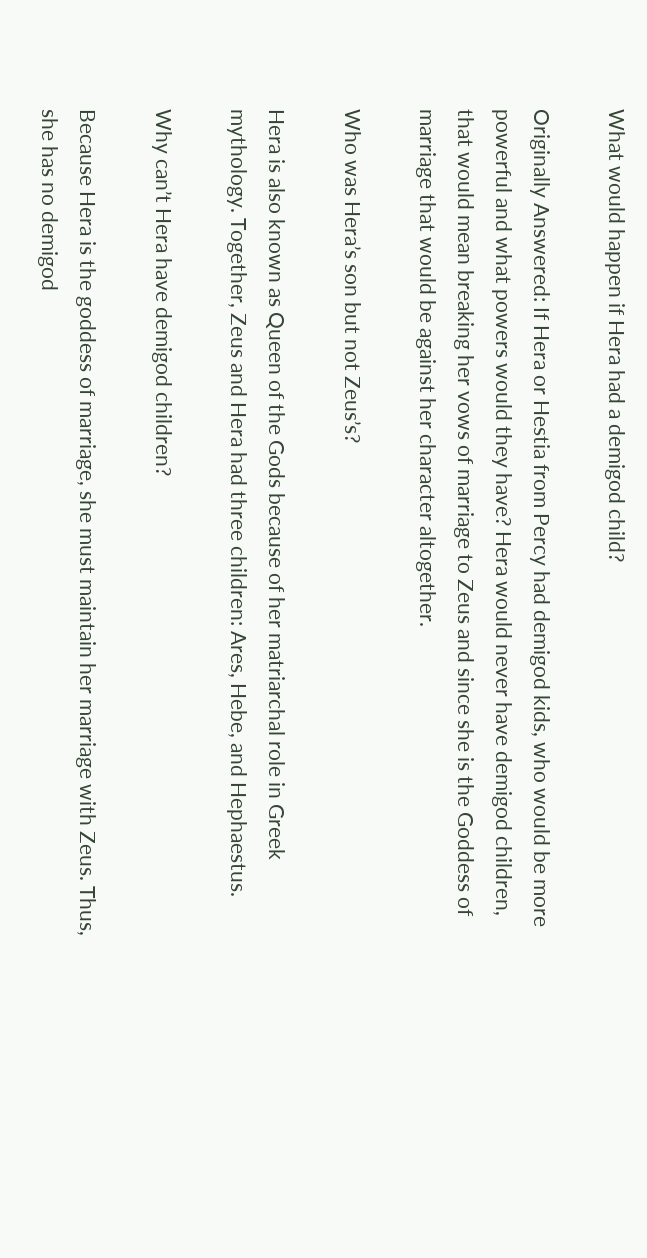What would happen if Hera had a demigod child?

Originally Answered: If Hera or Hestia from Percy had demigod kids, who would be more powerful and what powers would they have? Hera would never have demigod children, that would mean breaking her vows of marriage to Zeus and since she is the Goddess of marriage that would be against her character altogether.

Who was Hera’s son but not Zeus’s?

Hera is also known as Queen of the Gods because of her matriarchal role in Greek mythology. Together, Zeus and Hera had three children: Ares, Hebe, and Hephaestus.

Why can’t Hera have demigod children?

Because Hera is the goddess of marriage, she must maintain her marriage with Zeus. Thus, she has no demigod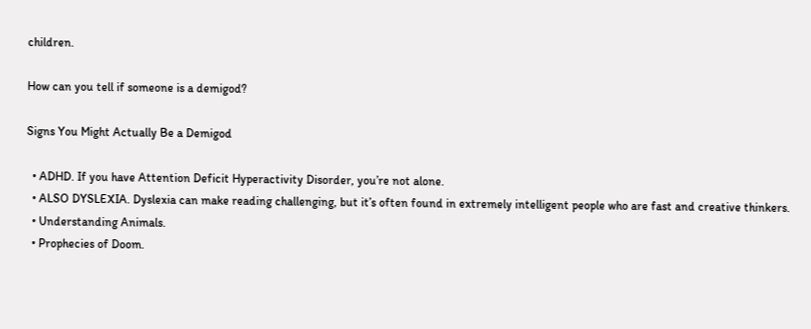children.

How can you tell if someone is a demigod?

Signs You Might Actually Be a Demigod

  • ADHD. If you have Attention Deficit Hyperactivity Disorder, you’re not alone.
  • ALSO DYSLEXIA. Dyslexia can make reading challenging, but it’s often found in extremely intelligent people who are fast and creative thinkers.
  • Understanding Animals.
  • Prophecies of Doom.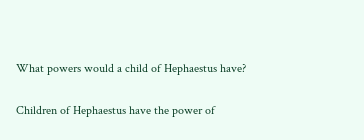What powers would a child of Hephaestus have?

Children of Hephaestus have the power of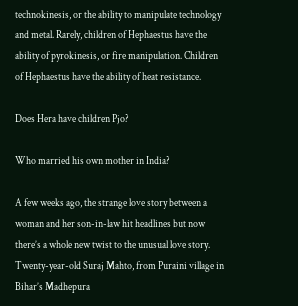technokinesis, or the ability to manipulate technology and metal. Rarely, children of Hephaestus have the ability of pyrokinesis, or fire manipulation. Children of Hephaestus have the ability of heat resistance.

Does Hera have children Pjo?

Who married his own mother in India?

A few weeks ago, the strange love story between a woman and her son-in-law hit headlines but now there’s a whole new twist to the unusual love story. Twenty-year-old Suraj Mahto, from Puraini village in Bihar’s Madhepura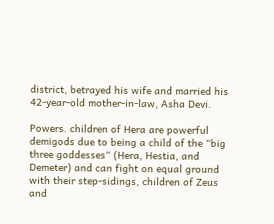district, betrayed his wife and married his 42-year-old mother-in-law, Asha Devi.

Powers. children of Hera are powerful demigods due to being a child of the “big three goddesses“ (Hera, Hestia, and Demeter) and can fight on equal ground with their step-sidings, children of Zeus and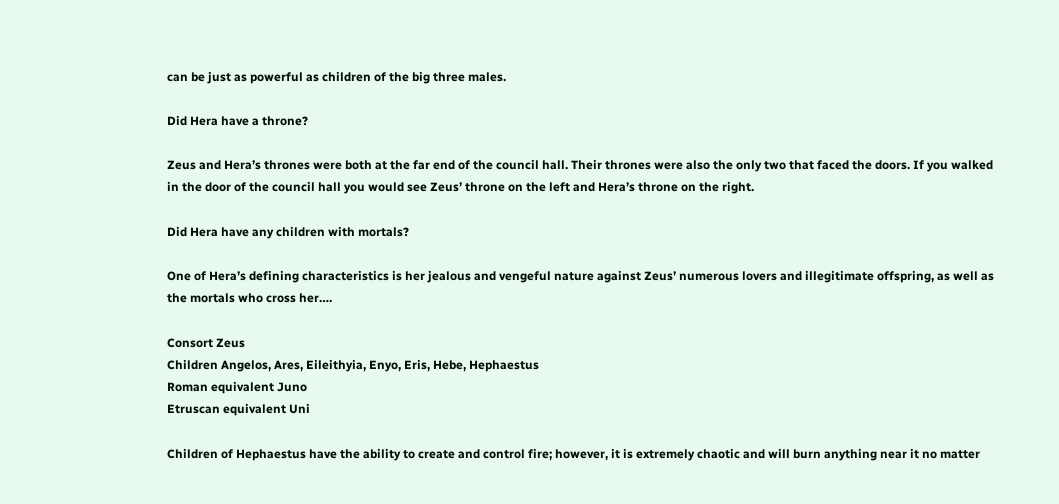can be just as powerful as children of the big three males.

Did Hera have a throne?

Zeus and Hera’s thrones were both at the far end of the council hall. Their thrones were also the only two that faced the doors. If you walked in the door of the council hall you would see Zeus’ throne on the left and Hera’s throne on the right.

Did Hera have any children with mortals?

One of Hera’s defining characteristics is her jealous and vengeful nature against Zeus’ numerous lovers and illegitimate offspring, as well as the mortals who cross her….

Consort Zeus
Children Angelos, Ares, Eileithyia, Enyo, Eris, Hebe, Hephaestus
Roman equivalent Juno
Etruscan equivalent Uni

Children of Hephaestus have the ability to create and control fire; however, it is extremely chaotic and will burn anything near it no matter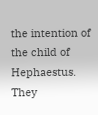the intention of the child of Hephaestus. They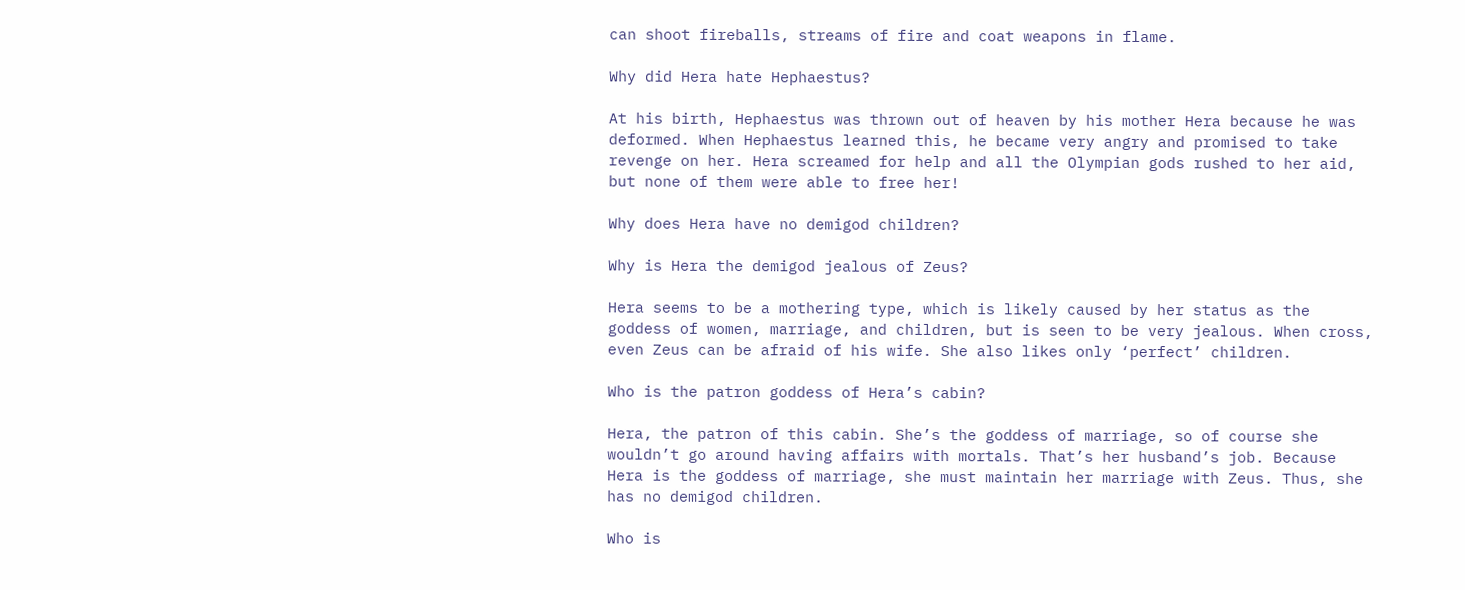can shoot fireballs, streams of fire and coat weapons in flame.

Why did Hera hate Hephaestus?

At his birth, Hephaestus was thrown out of heaven by his mother Hera because he was deformed. When Hephaestus learned this, he became very angry and promised to take revenge on her. Hera screamed for help and all the Olympian gods rushed to her aid, but none of them were able to free her!

Why does Hera have no demigod children?

Why is Hera the demigod jealous of Zeus?

Hera seems to be a mothering type, which is likely caused by her status as the goddess of women, marriage, and children, but is seen to be very jealous. When cross, even Zeus can be afraid of his wife. She also likes only ‘perfect’ children.

Who is the patron goddess of Hera’s cabin?

Hera, the patron of this cabin. She’s the goddess of marriage, so of course she wouldn’t go around having affairs with mortals. That’s her husband’s job. Because Hera is the goddess of marriage, she must maintain her marriage with Zeus. Thus, she has no demigod children.

Who is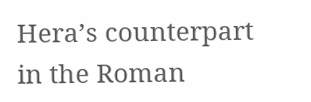Hera’s counterpart in the Roman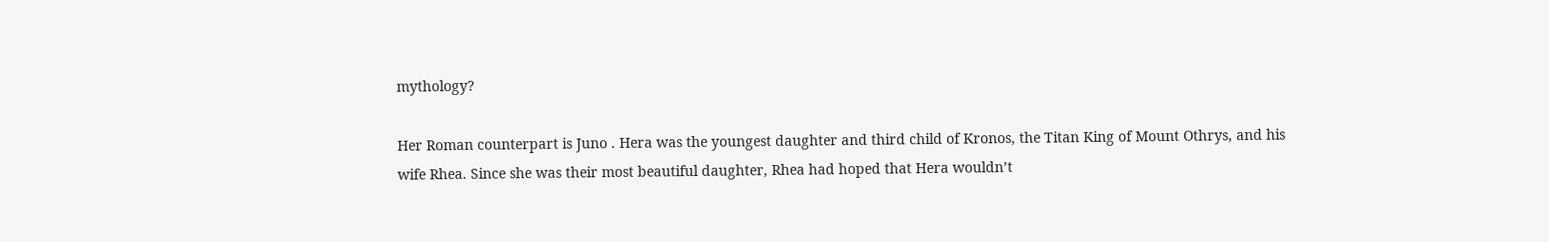mythology?

Her Roman counterpart is Juno . Hera was the youngest daughter and third child of Kronos, the Titan King of Mount Othrys, and his wife Rhea. Since she was their most beautiful daughter, Rhea had hoped that Hera wouldn’t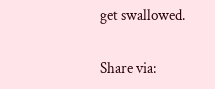get swallowed.

Share via: